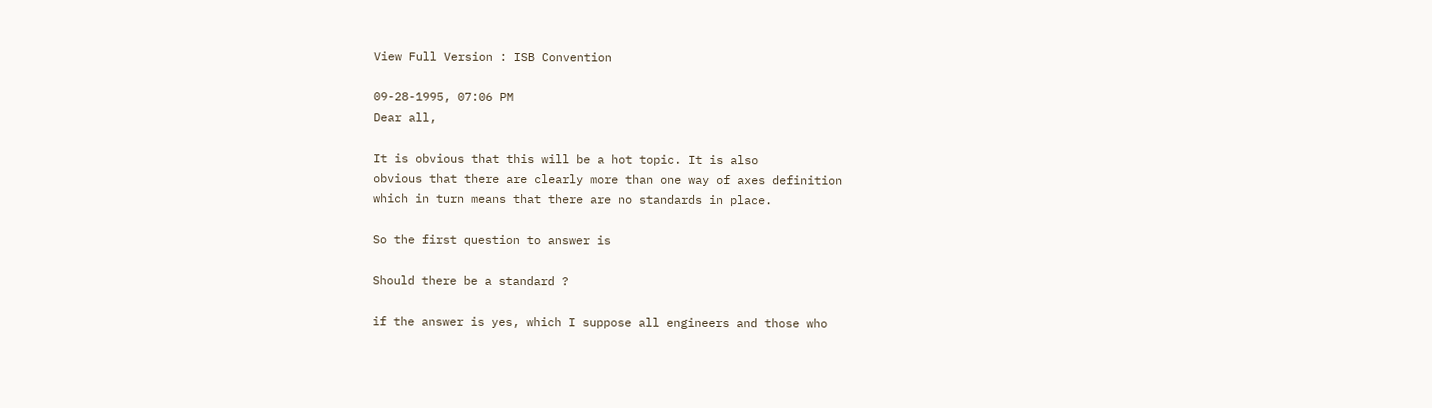View Full Version : ISB Convention

09-28-1995, 07:06 PM
Dear all,

It is obvious that this will be a hot topic. It is also
obvious that there are clearly more than one way of axes definition
which in turn means that there are no standards in place.

So the first question to answer is

Should there be a standard ?

if the answer is yes, which I suppose all engineers and those who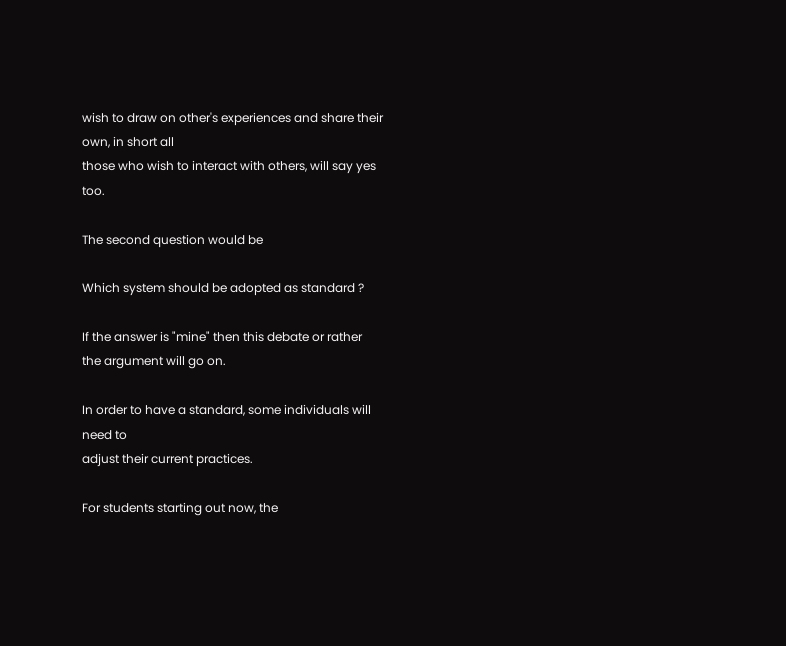wish to draw on other's experiences and share their own, in short all
those who wish to interact with others, will say yes too.

The second question would be

Which system should be adopted as standard ?

If the answer is "mine" then this debate or rather
the argument will go on.

In order to have a standard, some individuals will need to
adjust their current practices.

For students starting out now, the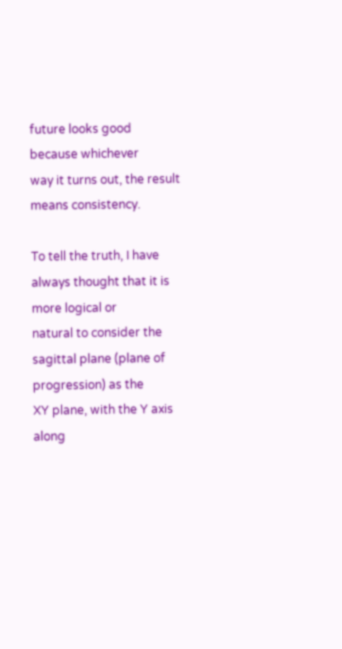future looks good because whichever
way it turns out, the result means consistency.

To tell the truth, I have always thought that it is more logical or
natural to consider the sagittal plane (plane of progression) as the
XY plane, with the Y axis along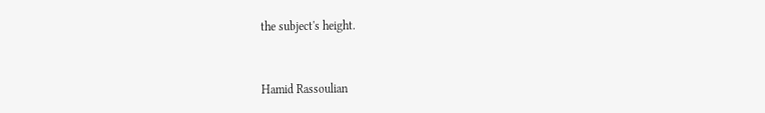the subject's height.


Hamid Rassoulian